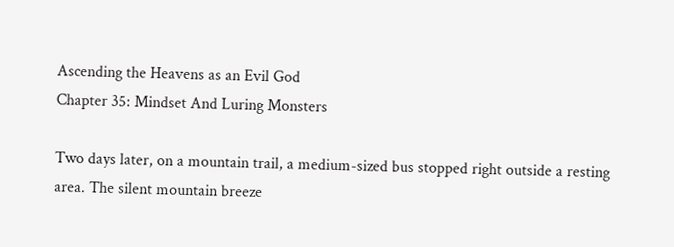Ascending the Heavens as an Evil God
Chapter 35: Mindset And Luring Monsters

Two days later, on a mountain trail, a medium-sized bus stopped right outside a resting area. The silent mountain breeze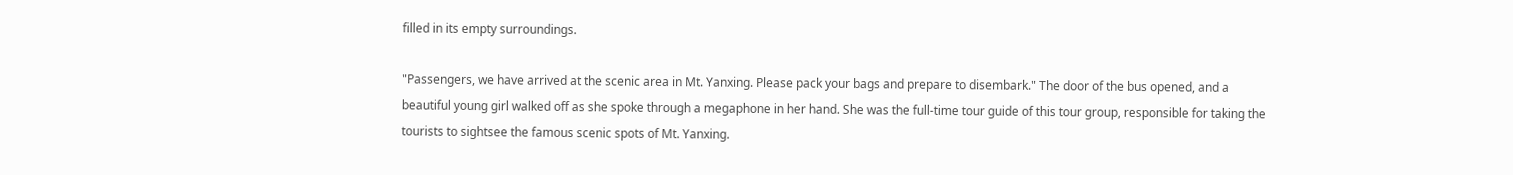filled in its empty surroundings.

"Passengers, we have arrived at the scenic area in Mt. Yanxing. Please pack your bags and prepare to disembark." The door of the bus opened, and a beautiful young girl walked off as she spoke through a megaphone in her hand. She was the full-time tour guide of this tour group, responsible for taking the tourists to sightsee the famous scenic spots of Mt. Yanxing.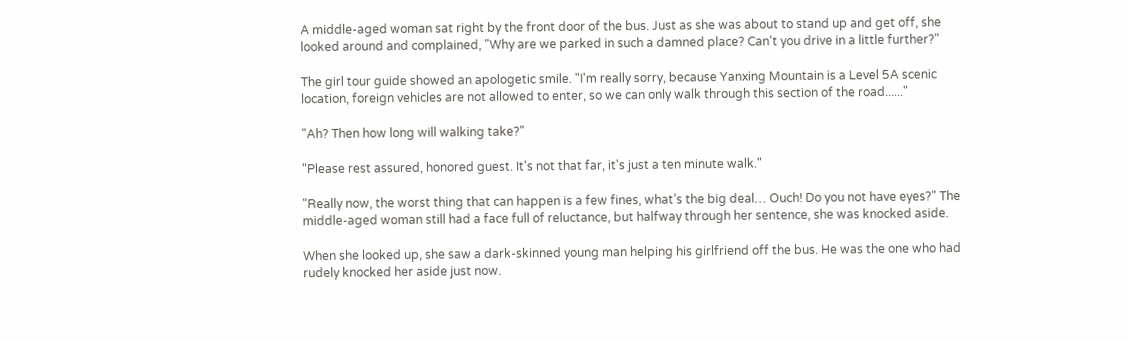A middle-aged woman sat right by the front door of the bus. Just as she was about to stand up and get off, she looked around and complained, "Why are we parked in such a damned place? Can't you drive in a little further?"

The girl tour guide showed an apologetic smile. "I'm really sorry, because Yanxing Mountain is a Level 5A scenic location, foreign vehicles are not allowed to enter, so we can only walk through this section of the road......"

"Ah? Then how long will walking take?"

"Please rest assured, honored guest. It's not that far, it's just a ten minute walk."

"Really now, the worst thing that can happen is a few fines, what’s the big deal… Ouch! Do you not have eyes?" The middle-aged woman still had a face full of reluctance, but halfway through her sentence, she was knocked aside.

When she looked up, she saw a dark-skinned young man helping his girlfriend off the bus. He was the one who had rudely knocked her aside just now.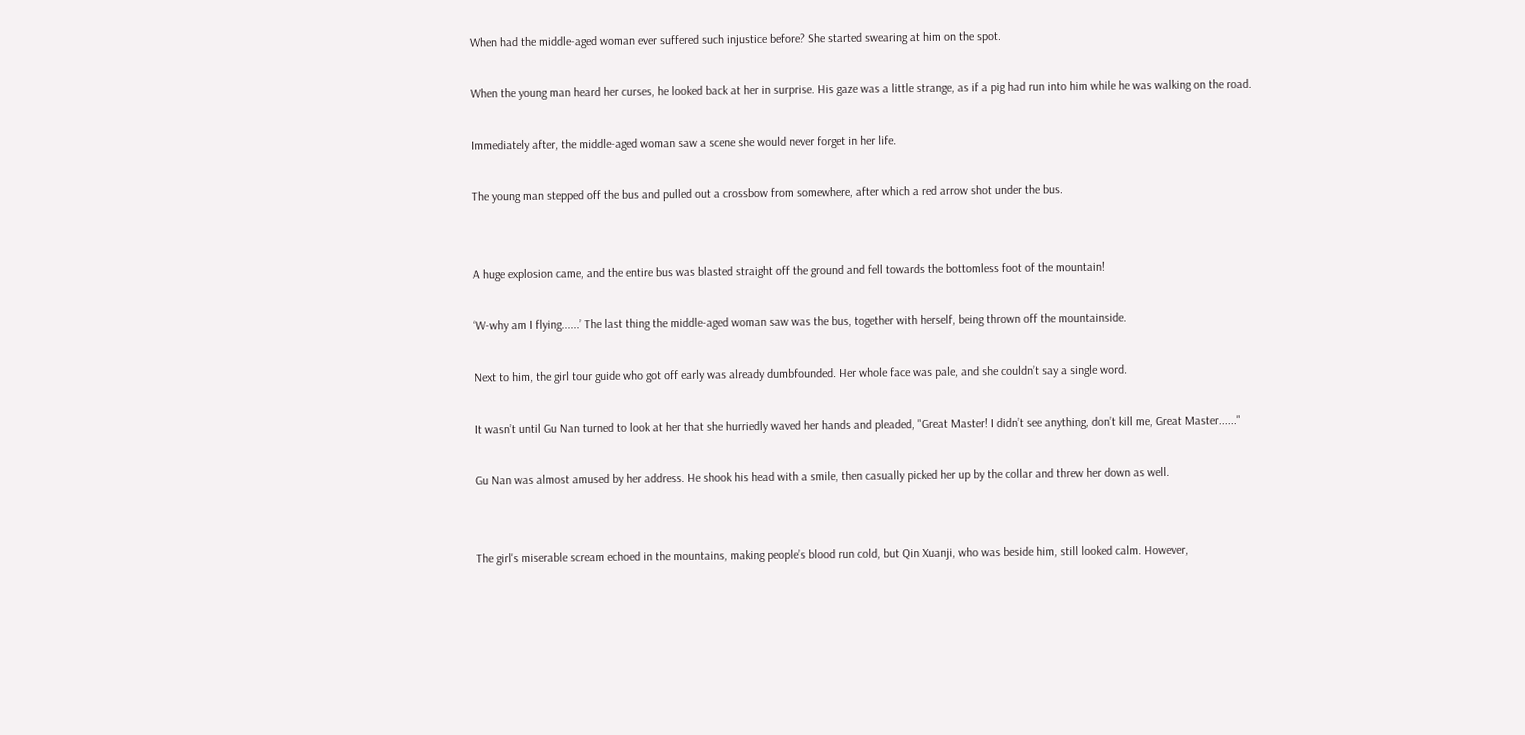When had the middle-aged woman ever suffered such injustice before? She started swearing at him on the spot.

When the young man heard her curses, he looked back at her in surprise. His gaze was a little strange, as if a pig had run into him while he was walking on the road.

Immediately after, the middle-aged woman saw a scene she would never forget in her life.

The young man stepped off the bus and pulled out a crossbow from somewhere, after which a red arrow shot under the bus.


A huge explosion came, and the entire bus was blasted straight off the ground and fell towards the bottomless foot of the mountain!

‘W-why am I flying......’ The last thing the middle-aged woman saw was the bus, together with herself, being thrown off the mountainside.

Next to him, the girl tour guide who got off early was already dumbfounded. Her whole face was pale, and she couldn’t say a single word.

It wasn’t until Gu Nan turned to look at her that she hurriedly waved her hands and pleaded, "Great Master! I didn’t see anything, don’t kill me, Great Master......"

Gu Nan was almost amused by her address. He shook his head with a smile, then casually picked her up by the collar and threw her down as well.


The girl's miserable scream echoed in the mountains, making people’s blood run cold, but Qin Xuanji, who was beside him, still looked calm. However,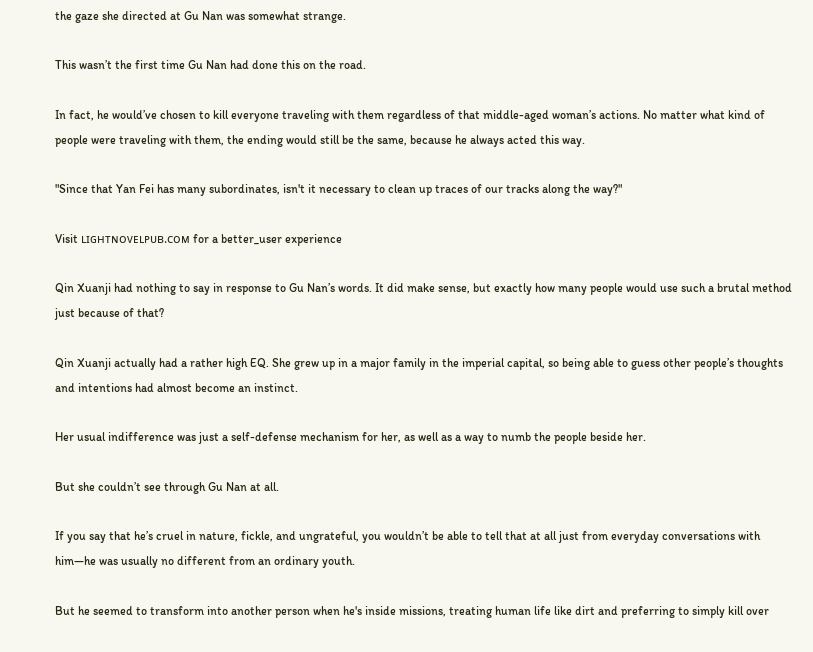the gaze she directed at Gu Nan was somewhat strange.

This wasn’t the first time Gu Nan had done this on the road.

In fact, he would’ve chosen to kill everyone traveling with them regardless of that middle-aged woman’s actions. No matter what kind of people were traveling with them, the ending would still be the same, because he always acted this way.

"Since that Yan Fei has many subordinates, isn't it necessary to clean up traces of our tracks along the way?"

Visit ʟɪɢʜᴛɴᴏᴠᴇʟᴘᴜʙ.ᴄᴏᴍ for a better_user experience

Qin Xuanji had nothing to say in response to Gu Nan’s words. It did make sense, but exactly how many people would use such a brutal method just because of that?

Qin Xuanji actually had a rather high EQ. She grew up in a major family in the imperial capital, so being able to guess other people’s thoughts and intentions had almost become an instinct.

Her usual indifference was just a self-defense mechanism for her, as well as a way to numb the people beside her.

But she couldn’t see through Gu Nan at all.

If you say that he’s cruel in nature, fickle, and ungrateful, you wouldn’t be able to tell that at all just from everyday conversations with him—he was usually no different from an ordinary youth.

But he seemed to transform into another person when he's inside missions, treating human life like dirt and preferring to simply kill over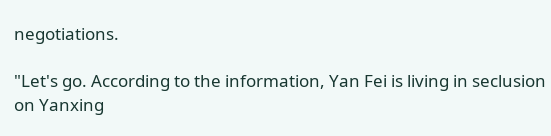negotiations.

"Let's go. According to the information, Yan Fei is living in seclusion on Yanxing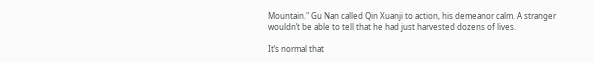Mountain." Gu Nan called Qin Xuanji to action, his demeanor calm. A stranger wouldn’t be able to tell that he had just harvested dozens of lives.

It’s normal that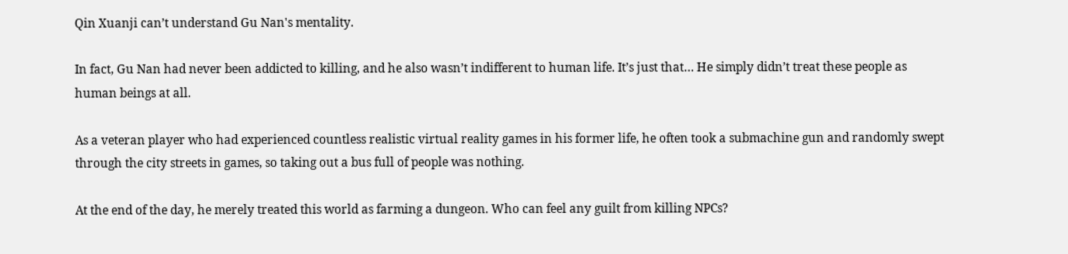Qin Xuanji can’t understand Gu Nan's mentality.

In fact, Gu Nan had never been addicted to killing, and he also wasn’t indifferent to human life. It’s just that… He simply didn’t treat these people as human beings at all.

As a veteran player who had experienced countless realistic virtual reality games in his former life, he often took a submachine gun and randomly swept through the city streets in games, so taking out a bus full of people was nothing.

At the end of the day, he merely treated this world as farming a dungeon. Who can feel any guilt from killing NPCs?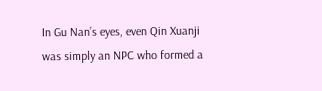In Gu Nan’s eyes, even Qin Xuanji was simply an NPC who formed a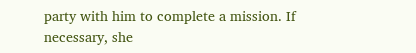party with him to complete a mission. If necessary, she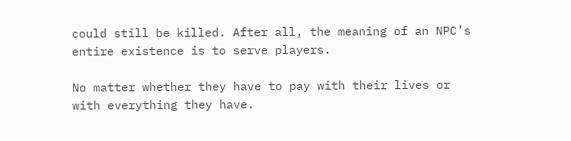could still be killed. After all, the meaning of an NPC’s entire existence is to serve players.

No matter whether they have to pay with their lives or with everything they have.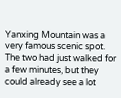Yanxing Mountain was a very famous scenic spot. The two had just walked for a few minutes, but they could already see a lot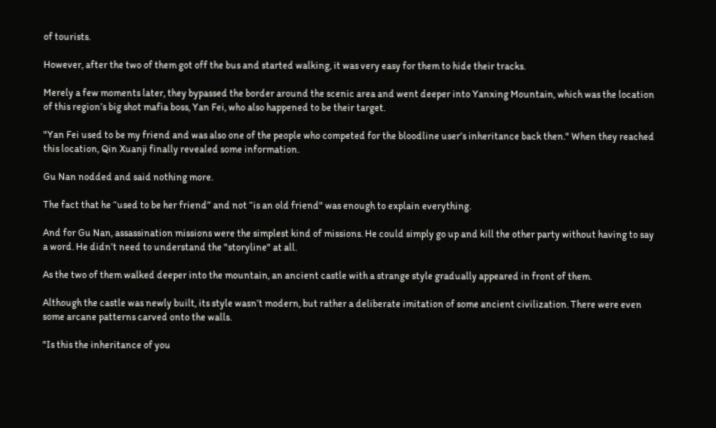of tourists.

However, after the two of them got off the bus and started walking, it was very easy for them to hide their tracks.

Merely a few moments later, they bypassed the border around the scenic area and went deeper into Yanxing Mountain, which was the location of this region’s big shot mafia boss, Yan Fei, who also happened to be their target.

"Yan Fei used to be my friend and was also one of the people who competed for the bloodline user’s inheritance back then." When they reached this location, Qin Xuanji finally revealed some information.

Gu Nan nodded and said nothing more.

The fact that he “used to be her friend” and not “is an old friend" was enough to explain everything.

And for Gu Nan, assassination missions were the simplest kind of missions. He could simply go up and kill the other party without having to say a word. He didn’t need to understand the "storyline" at all.

As the two of them walked deeper into the mountain, an ancient castle with a strange style gradually appeared in front of them.

Although the castle was newly built, its style wasn’t modern, but rather a deliberate imitation of some ancient civilization. There were even some arcane patterns carved onto the walls.

"Is this the inheritance of you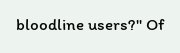bloodline users?" Of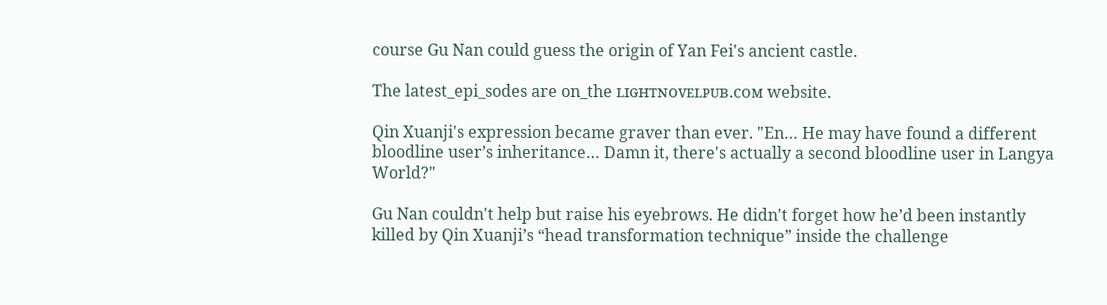course Gu Nan could guess the origin of Yan Fei's ancient castle.

The latest_epi_sodes are on_the ʟɪɢʜᴛɴᴏᴠᴇʟᴘᴜʙ.ᴄᴏᴍ website.

Qin Xuanji's expression became graver than ever. "En… He may have found a different bloodline user’s inheritance… Damn it, there's actually a second bloodline user in Langya World?"

Gu Nan couldn't help but raise his eyebrows. He didn't forget how he’d been instantly killed by Qin Xuanji’s “head transformation technique” inside the challenge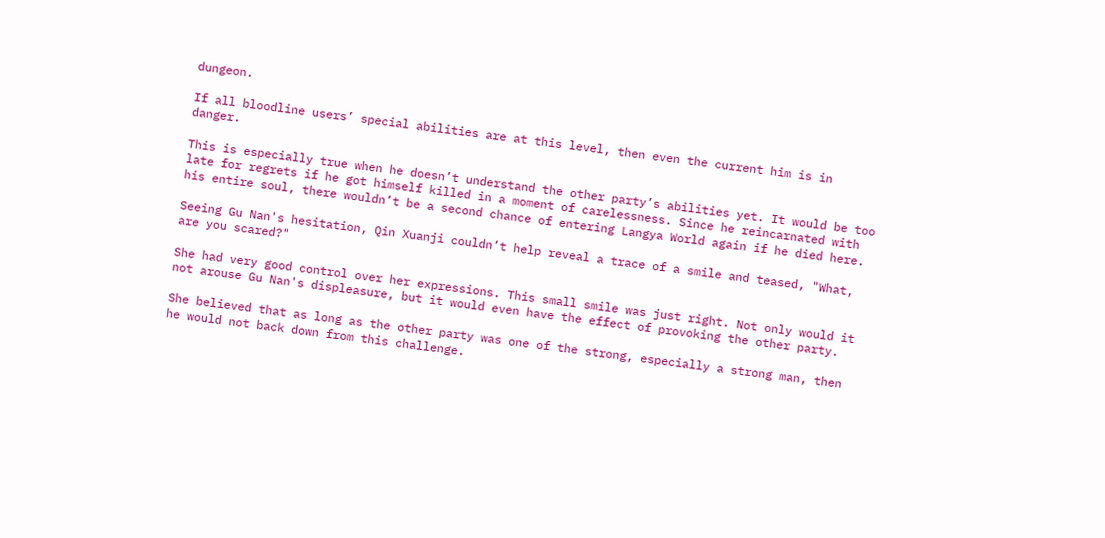dungeon.

If all bloodline users’ special abilities are at this level, then even the current him is in danger.

This is especially true when he doesn’t understand the other party’s abilities yet. It would be too late for regrets if he got himself killed in a moment of carelessness. Since he reincarnated with his entire soul, there wouldn’t be a second chance of entering Langya World again if he died here.

Seeing Gu Nan's hesitation, Qin Xuanji couldn’t help reveal a trace of a smile and teased, "What, are you scared?"

She had very good control over her expressions. This small smile was just right. Not only would it not arouse Gu Nan's displeasure, but it would even have the effect of provoking the other party.

She believed that as long as the other party was one of the strong, especially a strong man, then he would not back down from this challenge.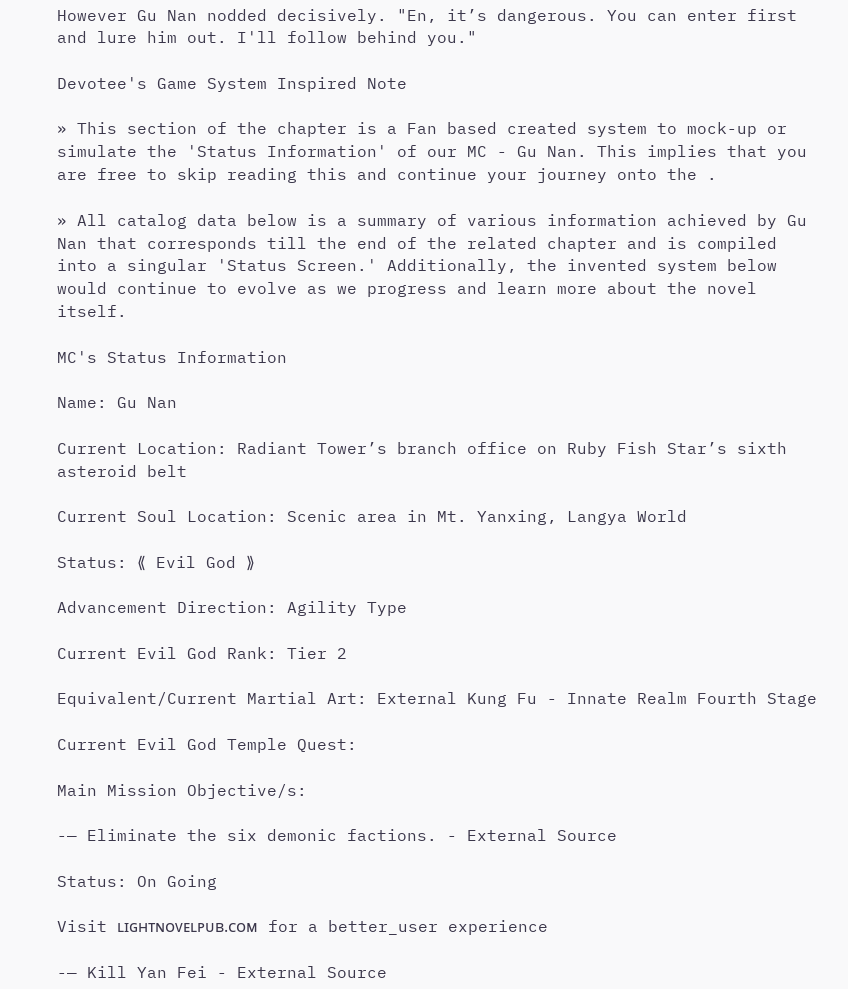However Gu Nan nodded decisively. "En, it’s dangerous. You can enter first and lure him out. I'll follow behind you."

Devotee's Game System Inspired Note

» This section of the chapter is a Fan based created system to mock-up or simulate the 'Status Information' of our MC - Gu Nan. This implies that you are free to skip reading this and continue your journey onto the .

» All catalog data below is a summary of various information achieved by Gu Nan that corresponds till the end of the related chapter and is compiled into a singular 'Status Screen.' Additionally, the invented system below would continue to evolve as we progress and learn more about the novel itself.

MC's Status Information

Name: Gu Nan

Current Location: Radiant Tower’s branch office on Ruby Fish Star’s sixth asteroid belt

Current Soul Location: Scenic area in Mt. Yanxing, Langya World

Status: ⟪ Evil God ⟫

Advancement Direction: Agility Type

Current Evil God Rank: Tier 2

Equivalent/Current Martial Art: External Kung Fu - Innate Realm Fourth Stage

Current Evil God Temple Quest:

Main Mission Objective/s:

-— Eliminate the six demonic factions. - External Source

Status: On Going

Visit ʟɪɢʜᴛɴᴏᴠᴇʟᴘᴜʙ.ᴄᴏᴍ for a better_user experience

-— Kill Yan Fei - External Source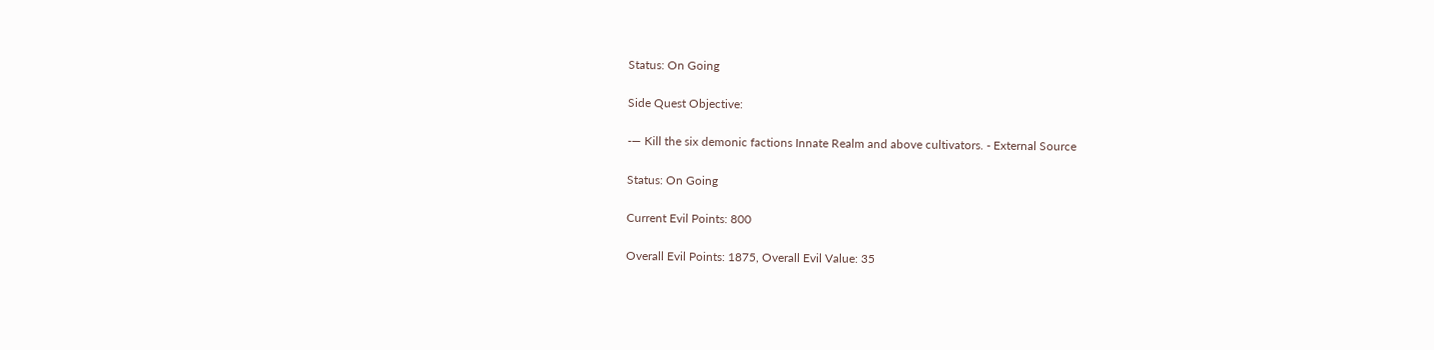Status: On Going

Side Quest Objective:

-— Kill the six demonic factions Innate Realm and above cultivators. - External Source

Status: On Going

Current Evil Points: 800

Overall Evil Points: 1875, Overall Evil Value: 35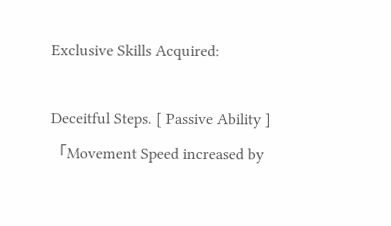Exclusive Skills Acquired:

Deceitful Steps. [ Passive Ability ] 「Movement Speed increased by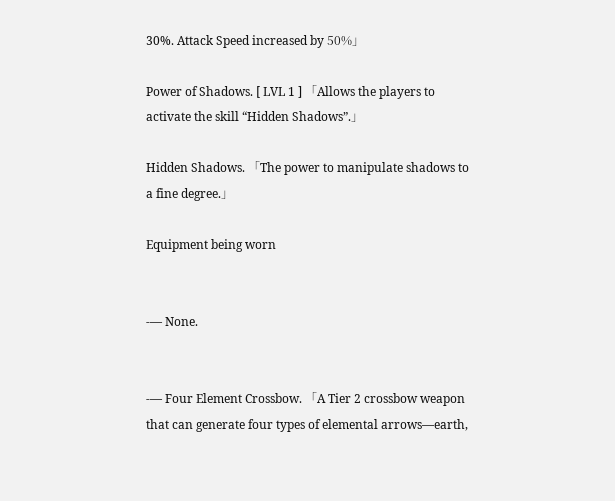30%. Attack Speed increased by 50%」

Power of Shadows. [ LVL 1 ] 「Allows the players to activate the skill “Hidden Shadows”.」

Hidden Shadows. 「The power to manipulate shadows to a fine degree.」

Equipment being worn


-— None.


-— Four Element Crossbow. 「A Tier 2 crossbow weapon that can generate four types of elemental arrows—earth,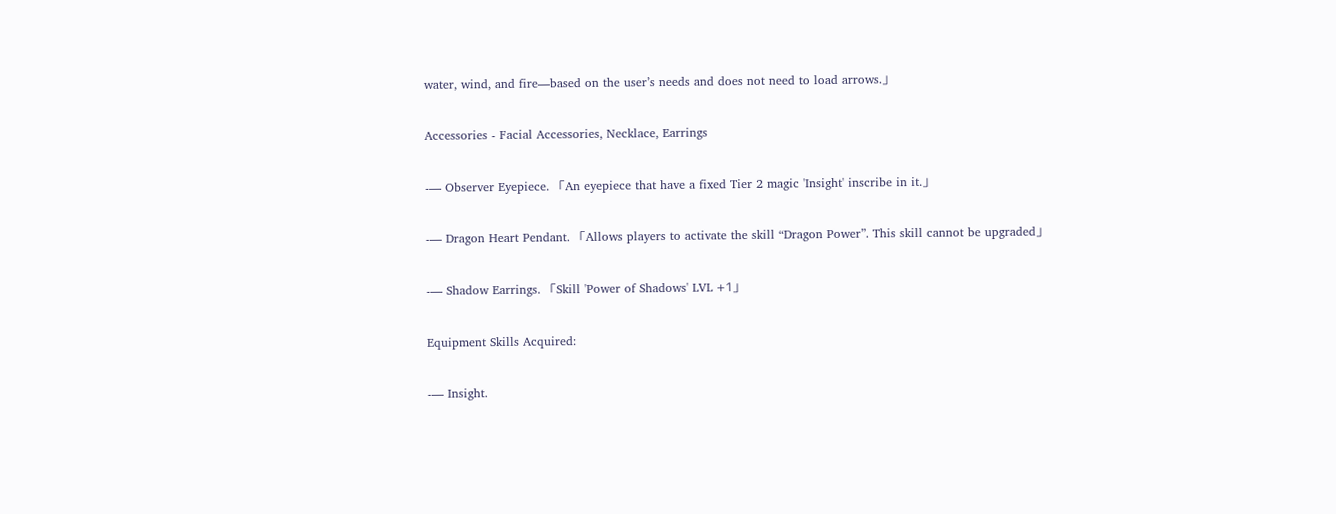water, wind, and fire—based on the user’s needs and does not need to load arrows.」

Accessories - Facial Accessories, Necklace, Earrings

-— Observer Eyepiece. 「An eyepiece that have a fixed Tier 2 magic 'Insight' inscribe in it.」

-— Dragon Heart Pendant. 「Allows players to activate the skill “Dragon Power”. This skill cannot be upgraded」

-— Shadow Earrings. 「Skill 'Power of Shadows' LVL +1」

Equipment Skills Acquired:

-— Insight.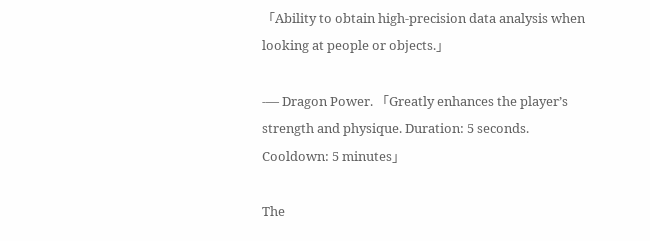「Ability to obtain high-precision data analysis when looking at people or objects.」

-— Dragon Power. 「Greatly enhances the player’s strength and physique. Duration: 5 seconds. Cooldown: 5 minutes」

The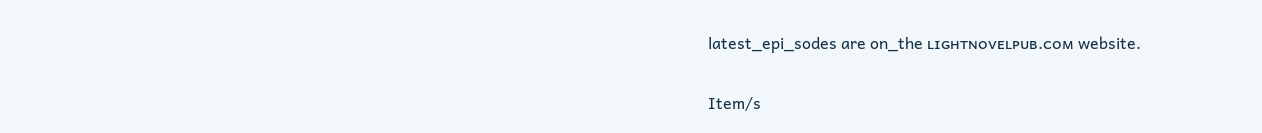latest_epi_sodes are on_the ʟɪɢʜᴛɴᴏᴠᴇʟᴘᴜʙ.ᴄᴏᴍ website.

Item/s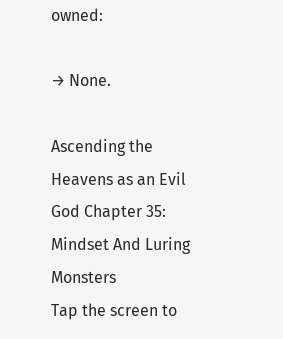owned:

→ None.

Ascending the Heavens as an Evil God Chapter 35: Mindset And Luring Monsters
Tap the screen to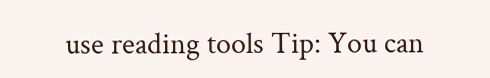use reading tools Tip: You can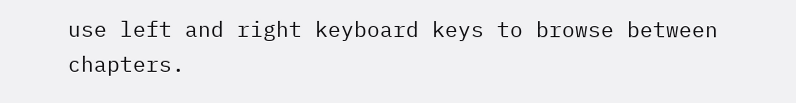use left and right keyboard keys to browse between chapters.